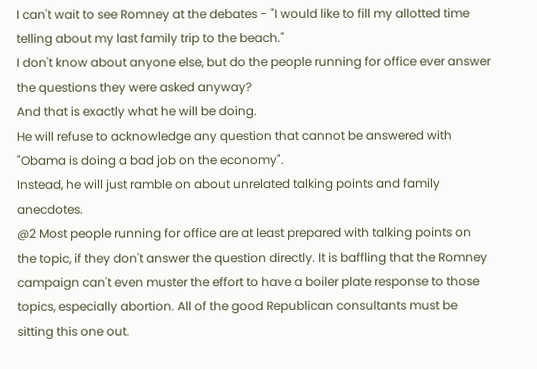I can't wait to see Romney at the debates - "I would like to fill my allotted time telling about my last family trip to the beach."
I don't know about anyone else, but do the people running for office ever answer the questions they were asked anyway?
And that is exactly what he will be doing.
He will refuse to acknowledge any question that cannot be answered with "Obama is doing a bad job on the economy".
Instead, he will just ramble on about unrelated talking points and family anecdotes.
@2 Most people running for office are at least prepared with talking points on the topic, if they don't answer the question directly. It is baffling that the Romney campaign can't even muster the effort to have a boiler plate response to those topics, especially abortion. All of the good Republican consultants must be sitting this one out.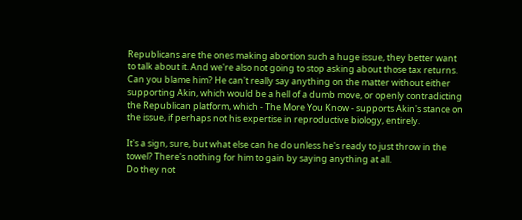Republicans are the ones making abortion such a huge issue, they better want to talk about it. And we're also not going to stop asking about those tax returns.
Can you blame him? He can't really say anything on the matter without either supporting Akin, which would be a hell of a dumb move, or openly contradicting the Republican platform, which - The More You Know - supports Akin's stance on the issue, if perhaps not his expertise in reproductive biology, entirely.

It's a sign, sure, but what else can he do unless he's ready to just throw in the towel? There's nothing for him to gain by saying anything at all.
Do they not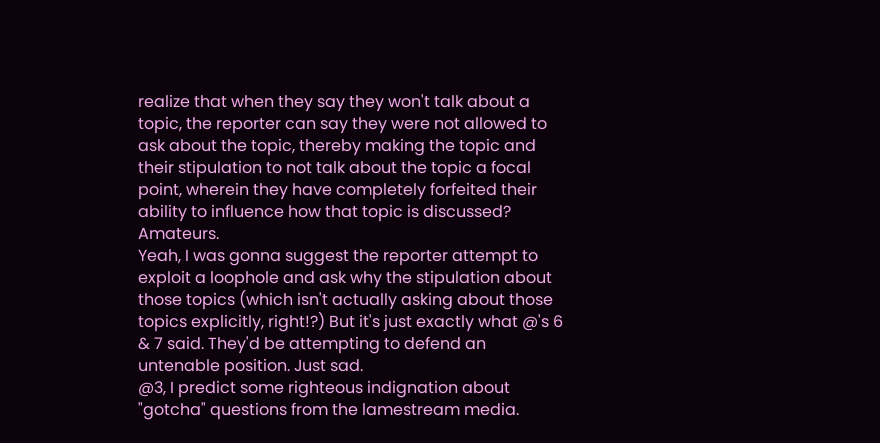realize that when they say they won't talk about a topic, the reporter can say they were not allowed to ask about the topic, thereby making the topic and their stipulation to not talk about the topic a focal point, wherein they have completely forfeited their ability to influence how that topic is discussed? Amateurs.
Yeah, I was gonna suggest the reporter attempt to exploit a loophole and ask why the stipulation about those topics (which isn't actually asking about those topics explicitly, right!?) But it's just exactly what @'s 6 & 7 said. They'd be attempting to defend an untenable position. Just sad.
@3, I predict some righteous indignation about "gotcha" questions from the lamestream media.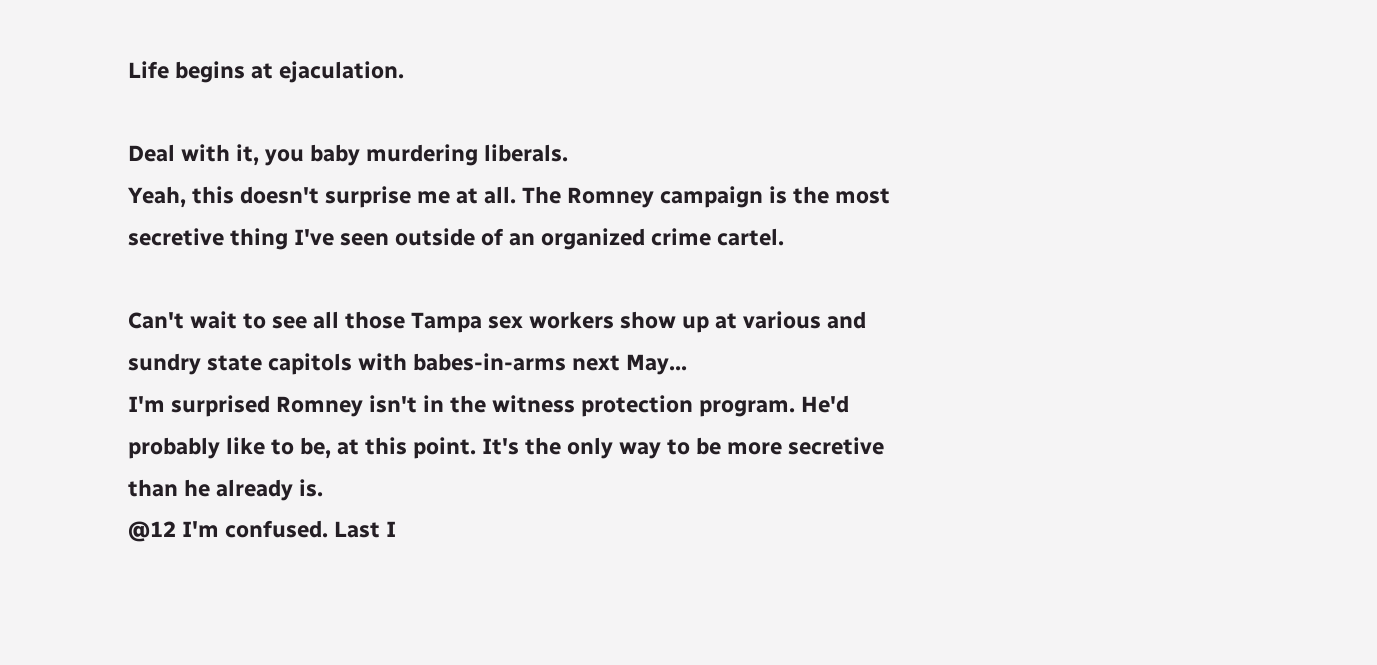Life begins at ejaculation.

Deal with it, you baby murdering liberals.
Yeah, this doesn't surprise me at all. The Romney campaign is the most secretive thing I've seen outside of an organized crime cartel.

Can't wait to see all those Tampa sex workers show up at various and sundry state capitols with babes-in-arms next May...
I'm surprised Romney isn't in the witness protection program. He'd probably like to be, at this point. It's the only way to be more secretive than he already is.
@12 I'm confused. Last I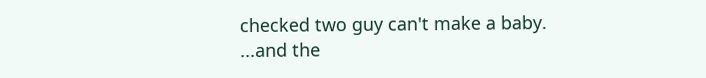checked two guy can't make a baby.
...and the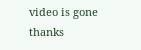video is gone thanks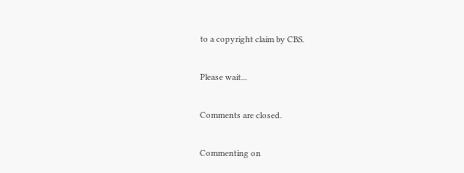to a copyright claim by CBS.

Please wait...

Comments are closed.

Commenting on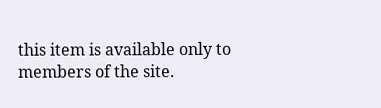this item is available only to members of the site.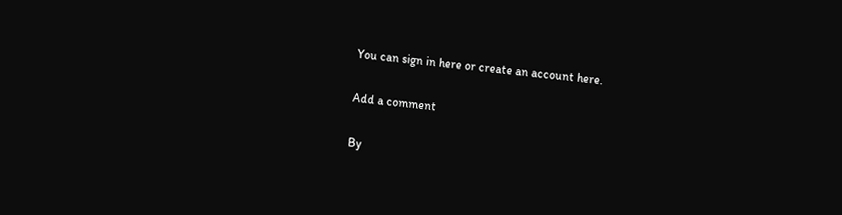You can sign in here or create an account here.

Add a comment

By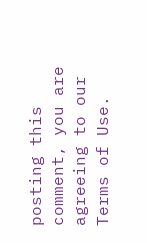posting this comment, you are agreeing to our Terms of Use.